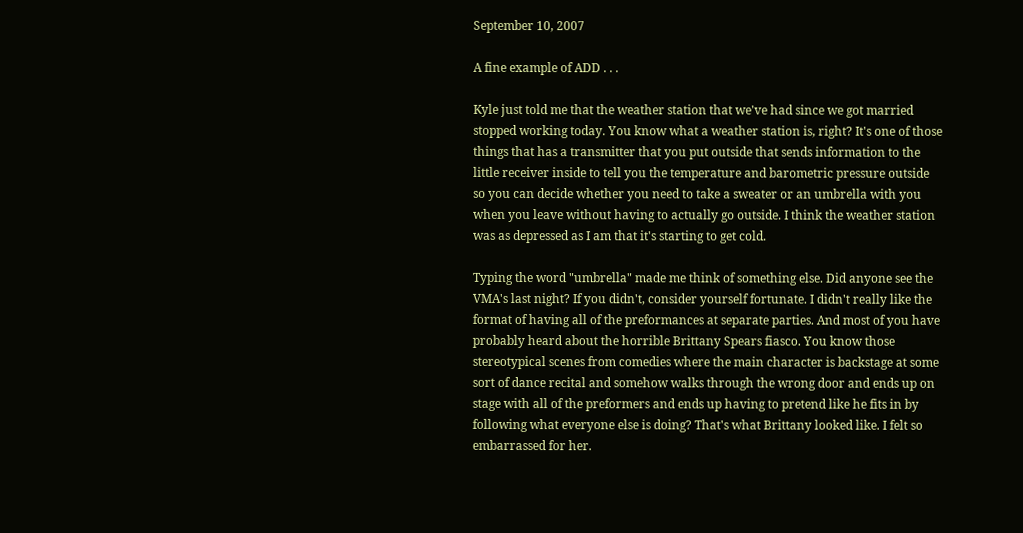September 10, 2007

A fine example of ADD . . .

Kyle just told me that the weather station that we've had since we got married stopped working today. You know what a weather station is, right? It's one of those things that has a transmitter that you put outside that sends information to the little receiver inside to tell you the temperature and barometric pressure outside so you can decide whether you need to take a sweater or an umbrella with you when you leave without having to actually go outside. I think the weather station was as depressed as I am that it's starting to get cold.

Typing the word "umbrella" made me think of something else. Did anyone see the VMA's last night? If you didn't, consider yourself fortunate. I didn't really like the format of having all of the preformances at separate parties. And most of you have probably heard about the horrible Brittany Spears fiasco. You know those stereotypical scenes from comedies where the main character is backstage at some sort of dance recital and somehow walks through the wrong door and ends up on stage with all of the preformers and ends up having to pretend like he fits in by following what everyone else is doing? That's what Brittany looked like. I felt so embarrassed for her.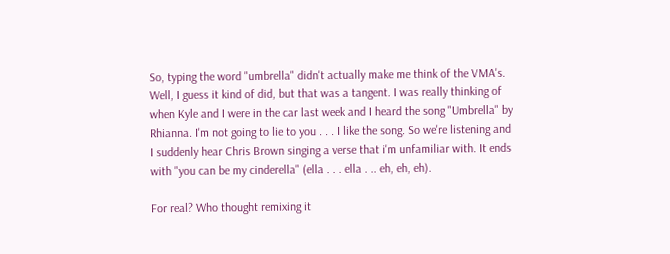So, typing the word "umbrella" didn't actually make me think of the VMA's. Well, I guess it kind of did, but that was a tangent. I was really thinking of when Kyle and I were in the car last week and I heard the song "Umbrella" by Rhianna. I'm not going to lie to you . . . I like the song. So we're listening and I suddenly hear Chris Brown singing a verse that i'm unfamiliar with. It ends with "you can be my cinderella" (ella . . . ella . .. eh, eh, eh).

For real? Who thought remixing it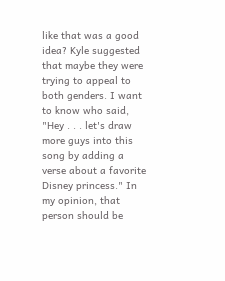like that was a good idea? Kyle suggested that maybe they were trying to appeal to both genders. I want to know who said, "Hey . . . let's draw more guys into this song by adding a verse about a favorite Disney princess." In my opinion, that person should be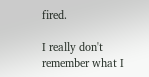fired.

I really don't remember what I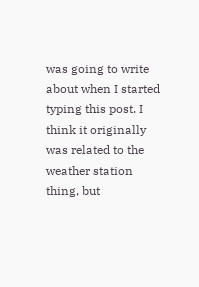was going to write about when I started typing this post. I think it originally was related to the weather station thing, but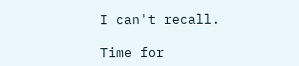I can't recall.

Time for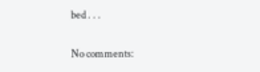bed . . .

No comments: